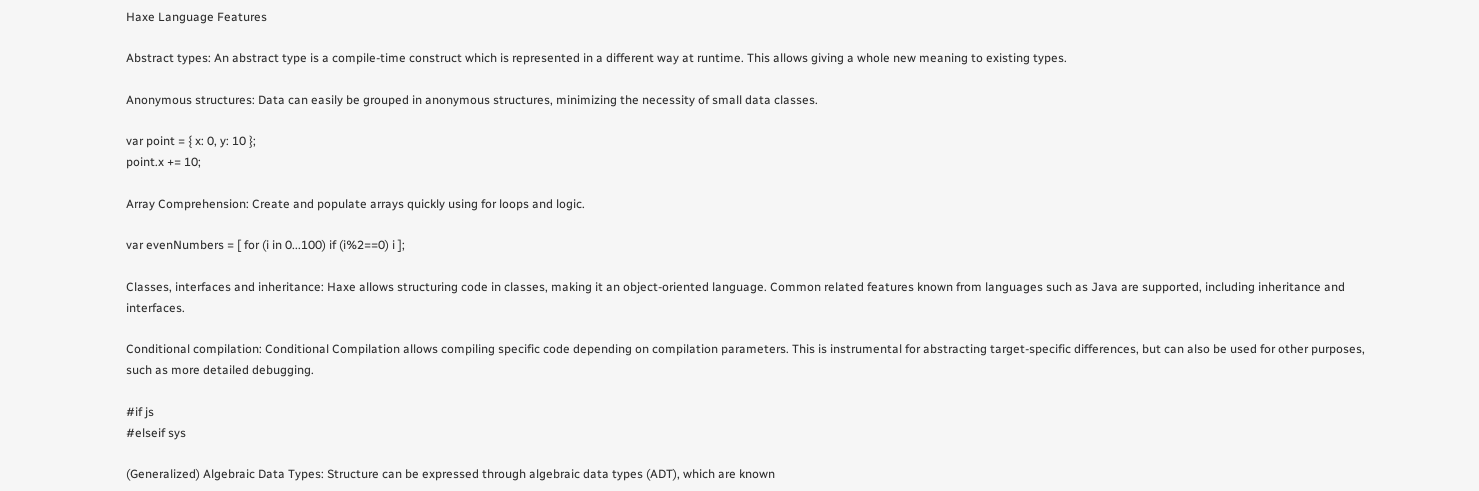Haxe Language Features

Abstract types: An abstract type is a compile-time construct which is represented in a different way at runtime. This allows giving a whole new meaning to existing types.

Anonymous structures: Data can easily be grouped in anonymous structures, minimizing the necessity of small data classes.

var point = { x: 0, y: 10 };
point.x += 10;

Array Comprehension: Create and populate arrays quickly using for loops and logic.

var evenNumbers = [ for (i in 0...100) if (i%2==0) i ];

Classes, interfaces and inheritance: Haxe allows structuring code in classes, making it an object-oriented language. Common related features known from languages such as Java are supported, including inheritance and interfaces.

Conditional compilation: Conditional Compilation allows compiling specific code depending on compilation parameters. This is instrumental for abstracting target-specific differences, but can also be used for other purposes, such as more detailed debugging.

#if js
#elseif sys

(Generalized) Algebraic Data Types: Structure can be expressed through algebraic data types (ADT), which are known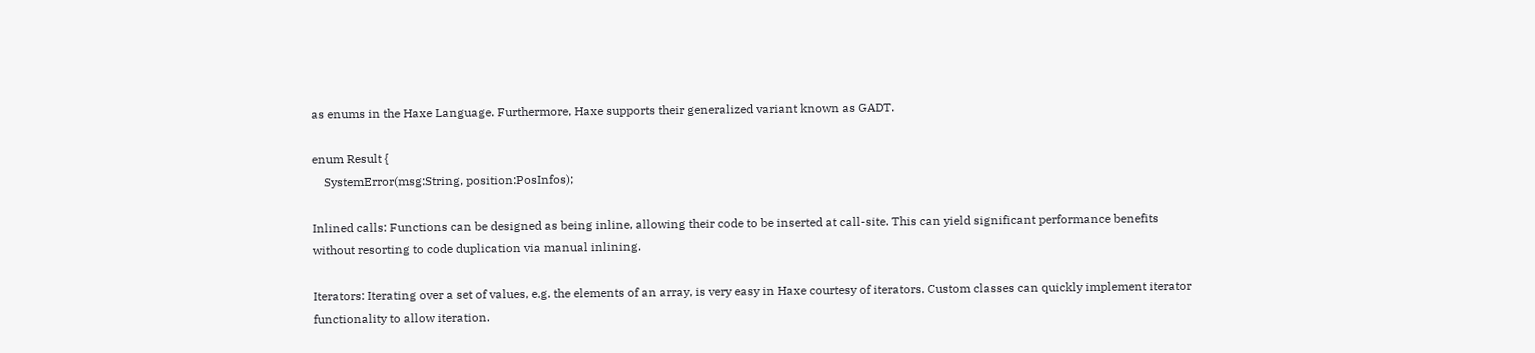as enums in the Haxe Language. Furthermore, Haxe supports their generalized variant known as GADT.

enum Result {
    SystemError(msg:String, position:PosInfos);

Inlined calls: Functions can be designed as being inline, allowing their code to be inserted at call-site. This can yield significant performance benefits without resorting to code duplication via manual inlining.

Iterators: Iterating over a set of values, e.g. the elements of an array, is very easy in Haxe courtesy of iterators. Custom classes can quickly implement iterator functionality to allow iteration.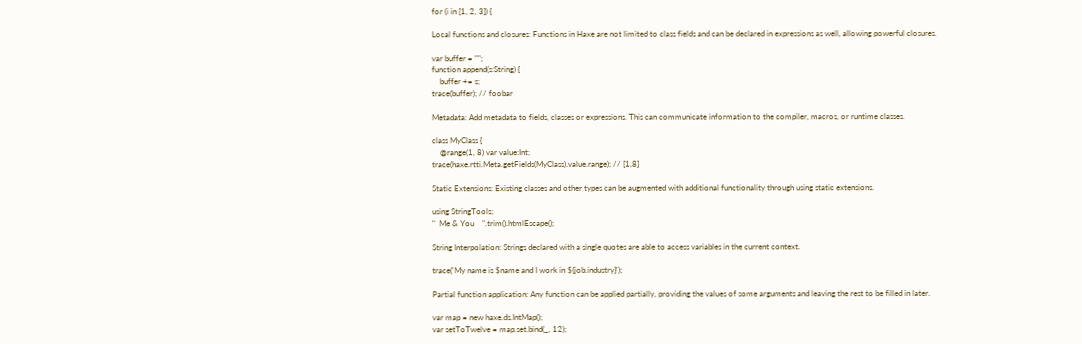for (i in [1, 2, 3]) {

Local functions and closures: Functions in Haxe are not limited to class fields and can be declared in expressions as well, allowing powerful closures.

var buffer = "";
function append(s:String) {
    buffer += s;
trace(buffer); // foobar

Metadata: Add metadata to fields, classes or expressions. This can communicate information to the compiler, macros, or runtime classes.

class MyClass {
    @range(1, 8) var value:Int;
trace(haxe.rtti.Meta.getFields(MyClass).value.range); // [1,8]

Static Extensions: Existing classes and other types can be augmented with additional functionality through using static extensions.

using StringTools;
"  Me & You    ".trim().htmlEscape();

String Interpolation: Strings declared with a single quotes are able to access variables in the current context.

trace('My name is $name and I work in ${job.industry}');

Partial function application: Any function can be applied partially, providing the values of some arguments and leaving the rest to be filled in later.

var map = new haxe.ds.IntMap();
var setToTwelve = map.set.bind(_, 12);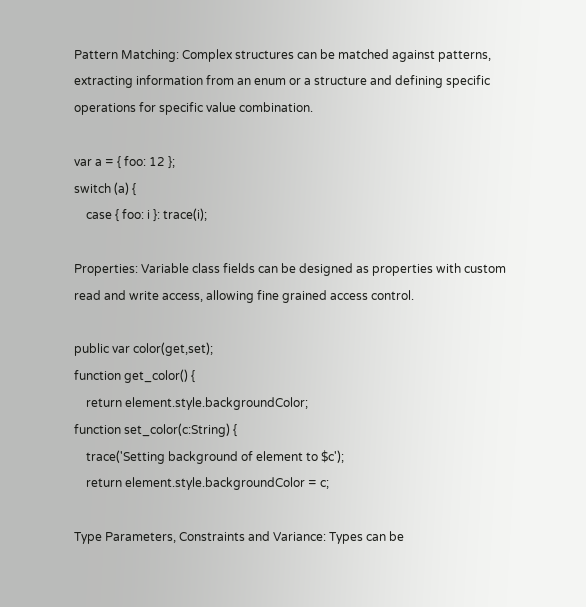Pattern Matching: Complex structures can be matched against patterns, extracting information from an enum or a structure and defining specific operations for specific value combination.

var a = { foo: 12 };
switch (a) {
    case { foo: i }: trace(i);

Properties: Variable class fields can be designed as properties with custom read and write access, allowing fine grained access control.

public var color(get,set);
function get_color() {
    return element.style.backgroundColor;
function set_color(c:String) {
    trace('Setting background of element to $c');
    return element.style.backgroundColor = c;

Type Parameters, Constraints and Variance: Types can be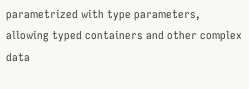parametrized with type parameters, allowing typed containers and other complex data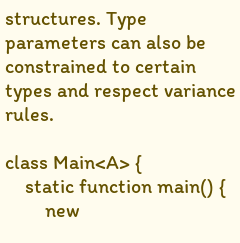structures. Type parameters can also be constrained to certain types and respect variance rules.

class Main<A> {
    static function main() {
        new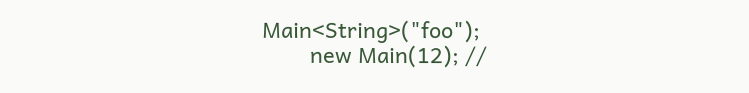Main<String>("foo");
        new Main(12); //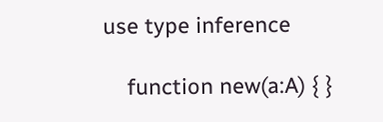use type inference

    function new(a:A) { }